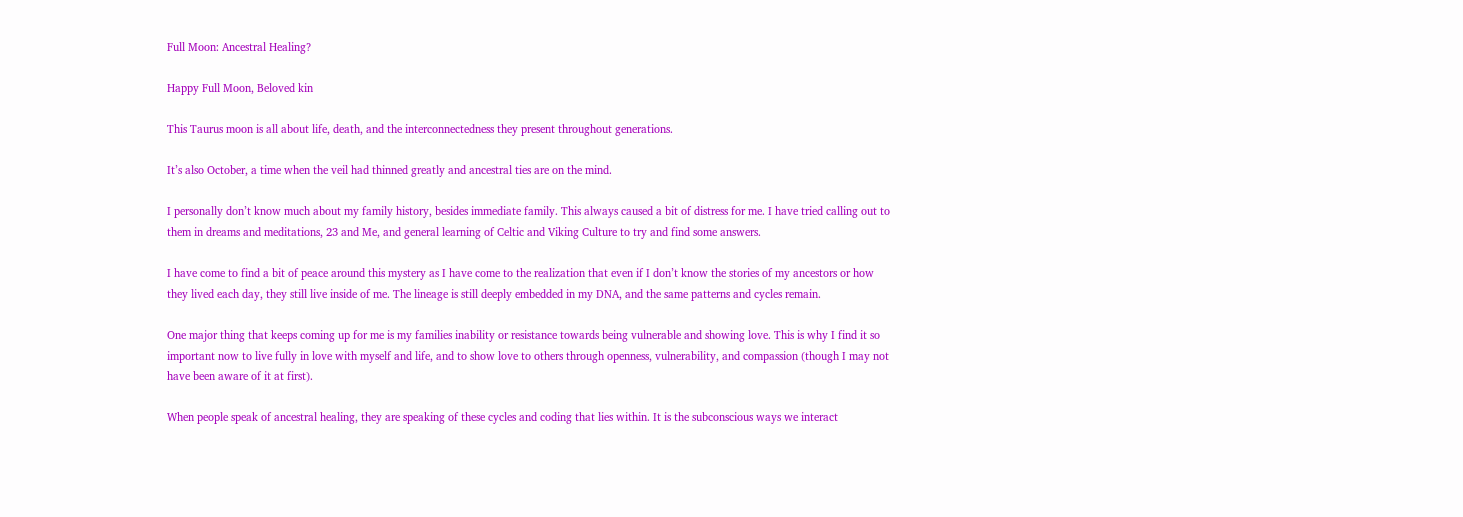Full Moon: Ancestral Healing?

Happy Full Moon, Beloved kin

This Taurus moon is all about life, death, and the interconnectedness they present throughout generations.

It’s also October, a time when the veil had thinned greatly and ancestral ties are on the mind.

I personally don’t know much about my family history, besides immediate family. This always caused a bit of distress for me. I have tried calling out to them in dreams and meditations, 23 and Me, and general learning of Celtic and Viking Culture to try and find some answers.

I have come to find a bit of peace around this mystery as I have come to the realization that even if I don’t know the stories of my ancestors or how they lived each day, they still live inside of me. The lineage is still deeply embedded in my DNA, and the same patterns and cycles remain.

One major thing that keeps coming up for me is my families inability or resistance towards being vulnerable and showing love. This is why I find it so important now to live fully in love with myself and life, and to show love to others through openness, vulnerability, and compassion (though I may not have been aware of it at first).

When people speak of ancestral healing, they are speaking of these cycles and coding that lies within. It is the subconscious ways we interact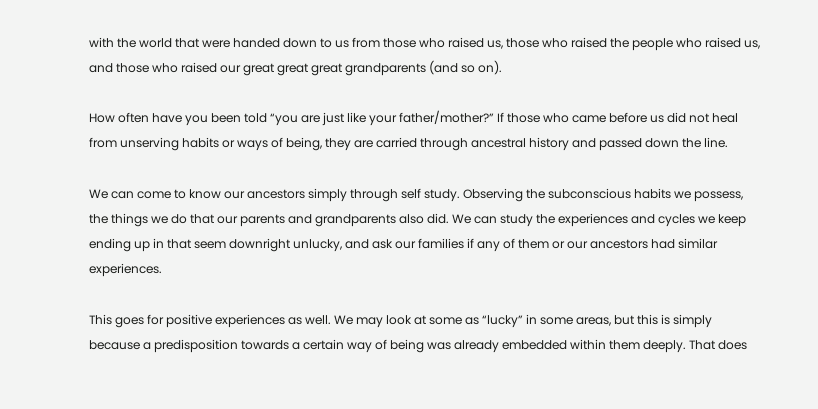with the world that were handed down to us from those who raised us, those who raised the people who raised us, and those who raised our great great great grandparents (and so on).

How often have you been told “you are just like your father/mother?” If those who came before us did not heal from unserving habits or ways of being, they are carried through ancestral history and passed down the line.

We can come to know our ancestors simply through self study. Observing the subconscious habits we possess, the things we do that our parents and grandparents also did. We can study the experiences and cycles we keep ending up in that seem downright unlucky, and ask our families if any of them or our ancestors had similar experiences.

This goes for positive experiences as well. We may look at some as “lucky” in some areas, but this is simply because a predisposition towards a certain way of being was already embedded within them deeply. That does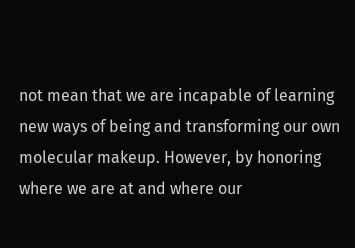not mean that we are incapable of learning new ways of being and transforming our own molecular makeup. However, by honoring where we are at and where our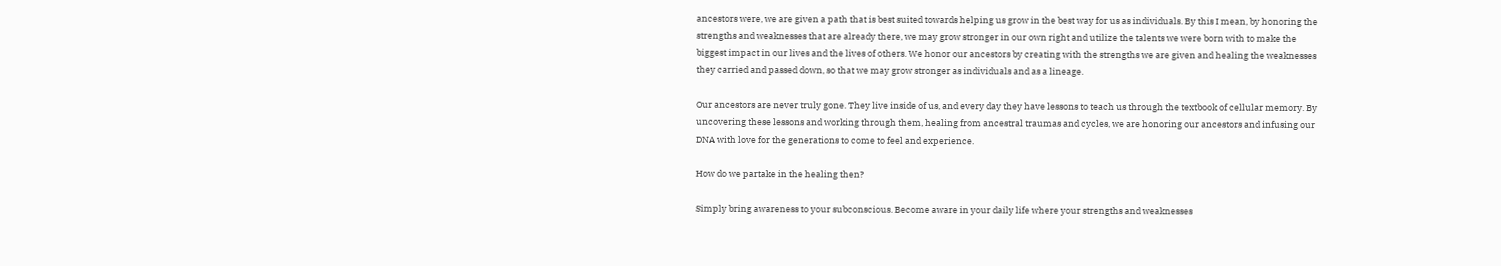ancestors were, we are given a path that is best suited towards helping us grow in the best way for us as individuals. By this I mean, by honoring the strengths and weaknesses that are already there, we may grow stronger in our own right and utilize the talents we were born with to make the biggest impact in our lives and the lives of others. We honor our ancestors by creating with the strengths we are given and healing the weaknesses they carried and passed down, so that we may grow stronger as individuals and as a lineage.

Our ancestors are never truly gone. They live inside of us, and every day they have lessons to teach us through the textbook of cellular memory. By uncovering these lessons and working through them, healing from ancestral traumas and cycles, we are honoring our ancestors and infusing our DNA with love for the generations to come to feel and experience.

How do we partake in the healing then?

Simply bring awareness to your subconscious. Become aware in your daily life where your strengths and weaknesses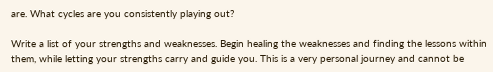are. What cycles are you consistently playing out?

Write a list of your strengths and weaknesses. Begin healing the weaknesses and finding the lessons within them, while letting your strengths carry and guide you. This is a very personal journey and cannot be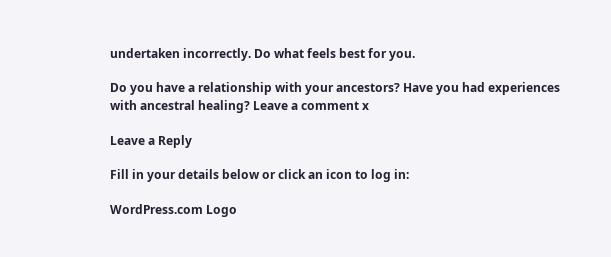undertaken incorrectly. Do what feels best for you.

Do you have a relationship with your ancestors? Have you had experiences with ancestral healing? Leave a comment x

Leave a Reply

Fill in your details below or click an icon to log in:

WordPress.com Logo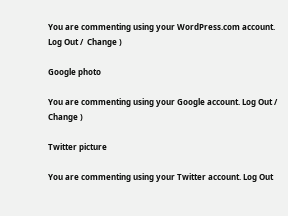You are commenting using your WordPress.com account. Log Out /  Change )

Google photo

You are commenting using your Google account. Log Out /  Change )

Twitter picture

You are commenting using your Twitter account. Log Out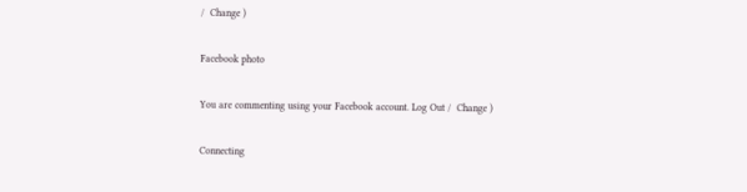/  Change )

Facebook photo

You are commenting using your Facebook account. Log Out /  Change )

Connecting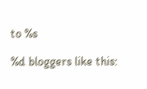to %s

%d bloggers like this: